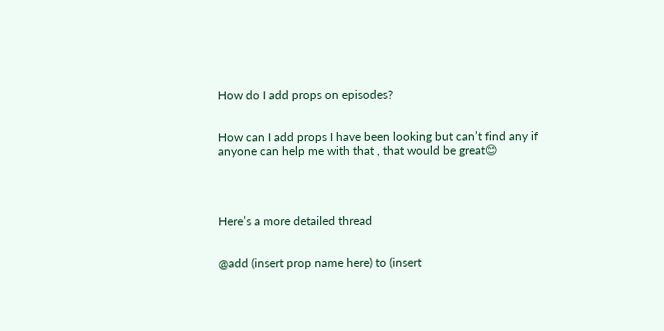How do I add props on episodes?


How can I add props I have been looking but can’t find any if anyone can help me with that , that would be great😊




Here’s a more detailed thread


@add (insert prop name here) to (insert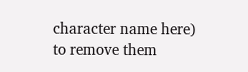character name here)
to remove them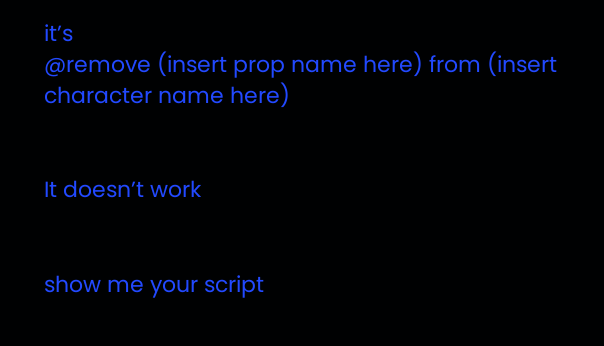it’s
@remove (insert prop name here) from (insert character name here)


It doesn’t work


show me your script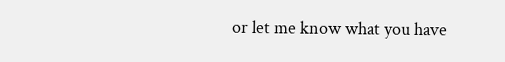or let me know what you have